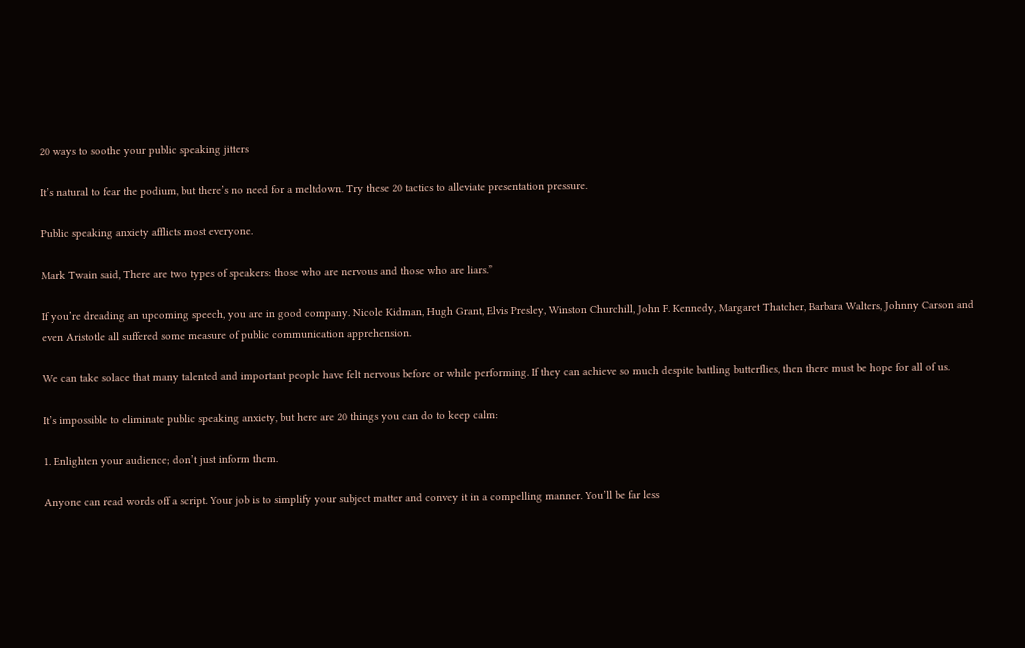20 ways to soothe your public speaking jitters

It’s natural to fear the podium, but there’s no need for a meltdown. Try these 20 tactics to alleviate presentation pressure.

Public speaking anxiety afflicts most everyone.

Mark Twain said, There are two types of speakers: those who are nervous and those who are liars.”

If you’re dreading an upcoming speech, you are in good company. Nicole Kidman, Hugh Grant, Elvis Presley, Winston Churchill, John F. Kennedy, Margaret Thatcher, Barbara Walters, Johnny Carson and even Aristotle all suffered some measure of public communication apprehension.

We can take solace that many talented and important people have felt nervous before or while performing. If they can achieve so much despite battling butterflies, then there must be hope for all of us.

It’s impossible to eliminate public speaking anxiety, but here are 20 things you can do to keep calm:

1. Enlighten your audience; don’t just inform them.

Anyone can read words off a script. Your job is to simplify your subject matter and convey it in a compelling manner. You’ll be far less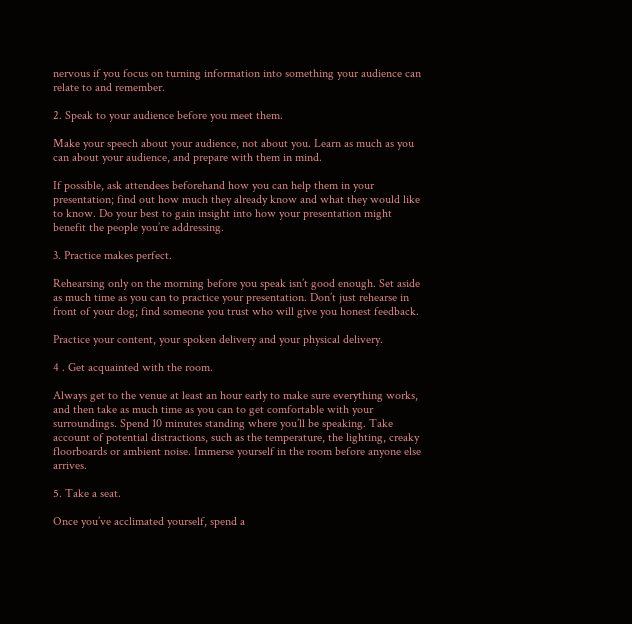nervous if you focus on turning information into something your audience can relate to and remember.

2. Speak to your audience before you meet them.

Make your speech about your audience, not about you. Learn as much as you can about your audience, and prepare with them in mind.

If possible, ask attendees beforehand how you can help them in your presentation; find out how much they already know and what they would like to know. Do your best to gain insight into how your presentation might benefit the people you’re addressing.

3. Practice makes perfect.

Rehearsing only on the morning before you speak isn’t good enough. Set aside as much time as you can to practice your presentation. Don’t just rehearse in front of your dog; find someone you trust who will give you honest feedback.

Practice your content, your spoken delivery and your physical delivery.

4 . Get acquainted with the room.

Always get to the venue at least an hour early to make sure everything works, and then take as much time as you can to get comfortable with your surroundings. Spend 10 minutes standing where you’ll be speaking. Take account of potential distractions, such as the temperature, the lighting, creaky floorboards or ambient noise. Immerse yourself in the room before anyone else arrives.

5. Take a seat.

Once you’ve acclimated yourself, spend a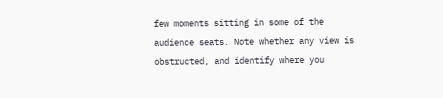few moments sitting in some of the audience seats. Note whether any view is obstructed, and identify where you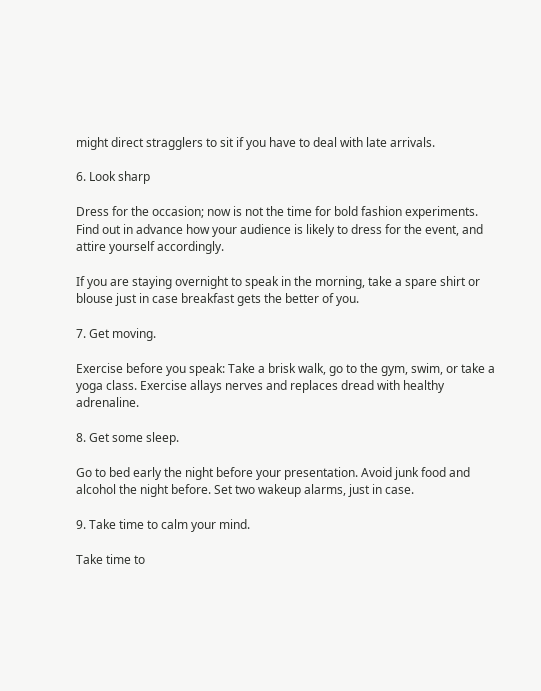might direct stragglers to sit if you have to deal with late arrivals.

6. Look sharp

Dress for the occasion; now is not the time for bold fashion experiments. Find out in advance how your audience is likely to dress for the event, and attire yourself accordingly.

If you are staying overnight to speak in the morning, take a spare shirt or blouse just in case breakfast gets the better of you.

7. Get moving.

Exercise before you speak: Take a brisk walk, go to the gym, swim, or take a yoga class. Exercise allays nerves and replaces dread with healthy adrenaline.

8. Get some sleep.

Go to bed early the night before your presentation. Avoid junk food and alcohol the night before. Set two wakeup alarms, just in case.

9. Take time to calm your mind.

Take time to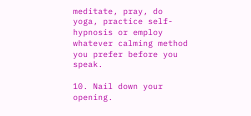meditate, pray, do yoga, practice self-hypnosis or employ whatever calming method you prefer before you speak.

10. Nail down your opening.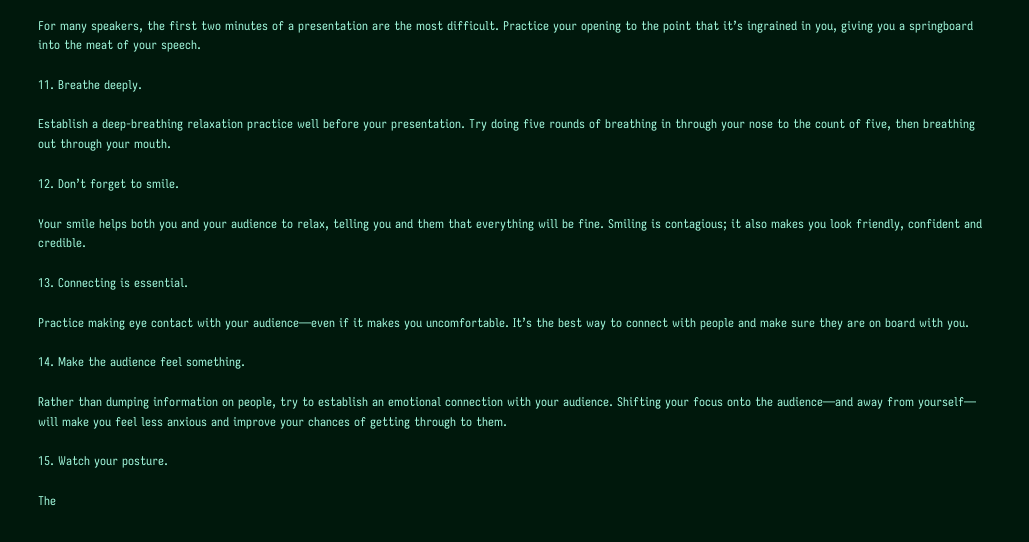For many speakers, the first two minutes of a presentation are the most difficult. Practice your opening to the point that it’s ingrained in you, giving you a springboard into the meat of your speech.

11. Breathe deeply.

Establish a deep-breathing relaxation practice well before your presentation. Try doing five rounds of breathing in through your nose to the count of five, then breathing out through your mouth.

12. Don’t forget to smile.

Your smile helps both you and your audience to relax, telling you and them that everything will be fine. Smiling is contagious; it also makes you look friendly, confident and credible.

13. Connecting is essential.

Practice making eye contact with your audience—even if it makes you uncomfortable. It’s the best way to connect with people and make sure they are on board with you.

14. Make the audience feel something.

Rather than dumping information on people, try to establish an emotional connection with your audience. Shifting your focus onto the audience—and away from yourself— will make you feel less anxious and improve your chances of getting through to them.

15. Watch your posture.

The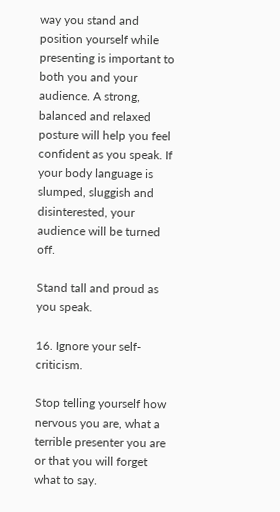way you stand and position yourself while presenting is important to both you and your audience. A strong, balanced and relaxed posture will help you feel confident as you speak. If your body language is slumped, sluggish and disinterested, your audience will be turned off.

Stand tall and proud as you speak.

16. Ignore your self-criticism.

Stop telling yourself how nervous you are, what a terrible presenter you are or that you will forget what to say.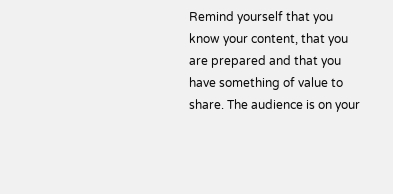Remind yourself that you know your content, that you are prepared and that you have something of value to share. The audience is on your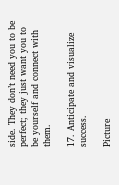side. They don’t need you to be perfect; they just want you to be yourself and connect with them.

17. Anticipate and visualize success.

Picture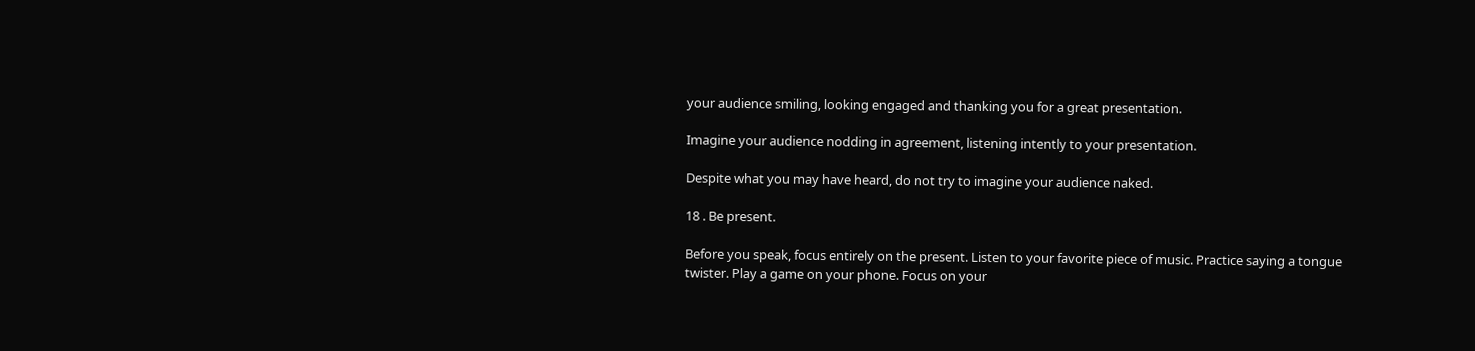your audience smiling, looking engaged and thanking you for a great presentation.

Imagine your audience nodding in agreement, listening intently to your presentation.

Despite what you may have heard, do not try to imagine your audience naked.

18 . Be present.

Before you speak, focus entirely on the present. Listen to your favorite piece of music. Practice saying a tongue twister. Play a game on your phone. Focus on your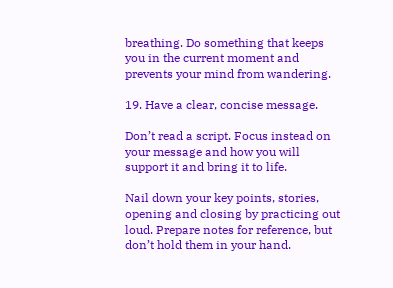breathing. Do something that keeps you in the current moment and prevents your mind from wandering.

19. Have a clear, concise message.

Don’t read a script. Focus instead on your message and how you will support it and bring it to life.

Nail down your key points, stories, opening and closing by practicing out loud. Prepare notes for reference, but don’t hold them in your hand.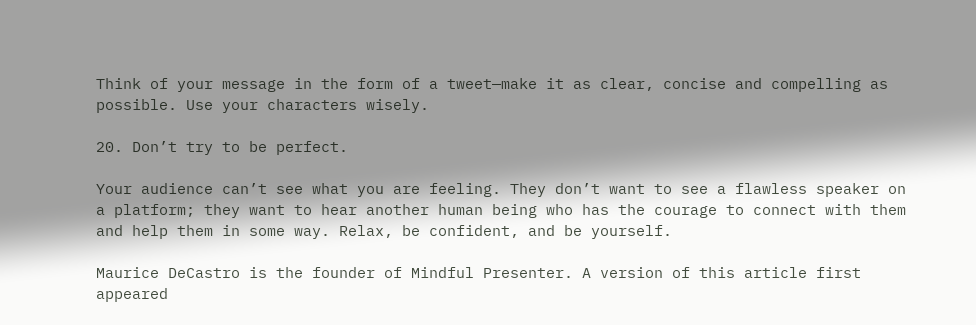Think of your message in the form of a tweet—make it as clear, concise and compelling as possible. Use your characters wisely.

20. Don’t try to be perfect.

Your audience can’t see what you are feeling. They don’t want to see a flawless speaker on a platform; they want to hear another human being who has the courage to connect with them and help them in some way. Relax, be confident, and be yourself.

Maurice DeCastro is the founder of Mindful Presenter. A version of this article first appeared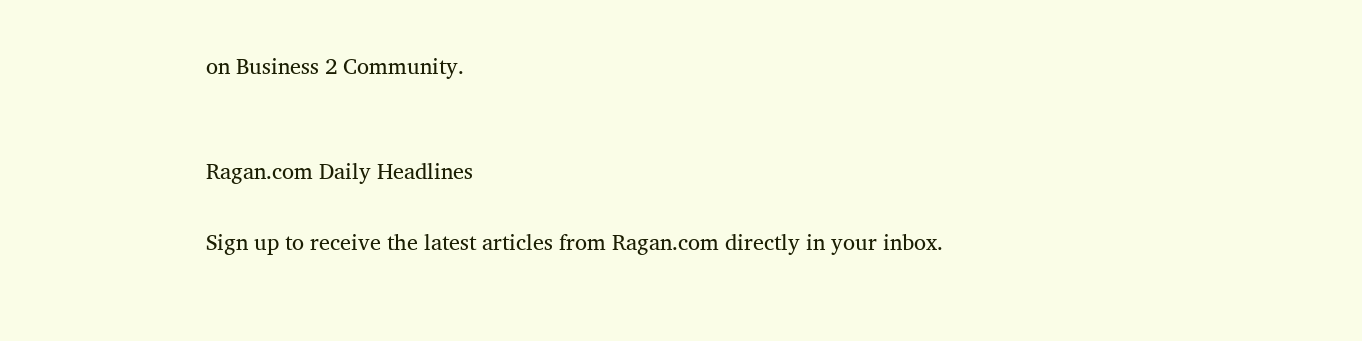on Business 2 Community.


Ragan.com Daily Headlines

Sign up to receive the latest articles from Ragan.com directly in your inbox.